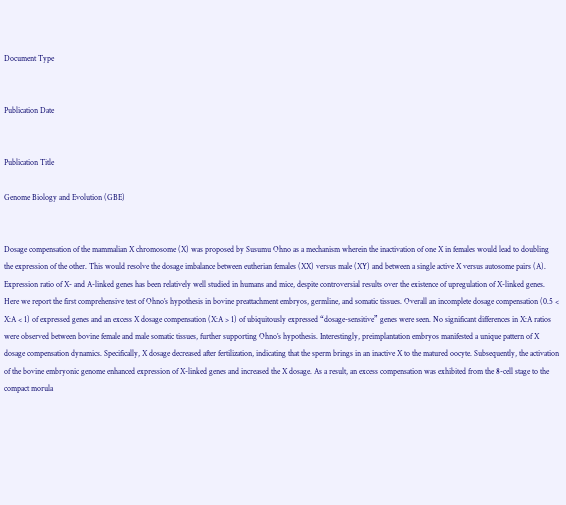Document Type


Publication Date


Publication Title

Genome Biology and Evolution (GBE)


Dosage compensation of the mammalian X chromosome (X) was proposed by Susumu Ohno as a mechanism wherein the inactivation of one X in females would lead to doubling the expression of the other. This would resolve the dosage imbalance between eutherian females (XX) versus male (XY) and between a single active X versus autosome pairs (A). Expression ratio of X- and A-linked genes has been relatively well studied in humans and mice, despite controversial results over the existence of upregulation of X-linked genes. Here we report the first comprehensive test of Ohno’s hypothesis in bovine preattachment embryos, germline, and somatic tissues. Overall an incomplete dosage compensation (0.5 < X:A < 1) of expressed genes and an excess X dosage compensation (X:A > 1) of ubiquitously expressed “dosage-sensitive” genes were seen. No significant differences in X:A ratios were observed between bovine female and male somatic tissues, further supporting Ohno’s hypothesis. Interestingly, preimplantation embryos manifested a unique pattern of X dosage compensation dynamics. Specifically, X dosage decreased after fertilization, indicating that the sperm brings in an inactive X to the matured oocyte. Subsequently, the activation of the bovine embryonic genome enhanced expression of X-linked genes and increased the X dosage. As a result, an excess compensation was exhibited from the 8-cell stage to the compact morula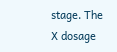stage. The X dosage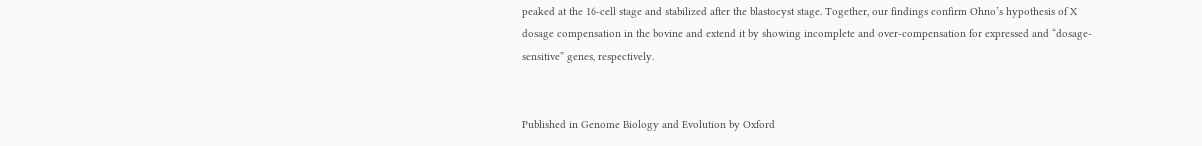peaked at the 16-cell stage and stabilized after the blastocyst stage. Together, our findings confirm Ohno’s hypothesis of X dosage compensation in the bovine and extend it by showing incomplete and over-compensation for expressed and “dosage-sensitive” genes, respectively.


Published in Genome Biology and Evolution by Oxford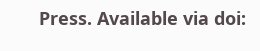Press. Available via doi: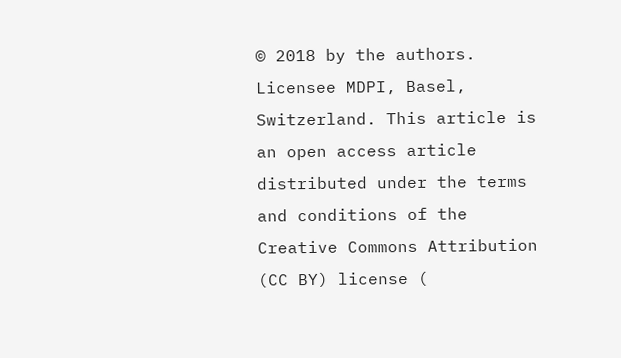© 2018 by the authors. Licensee MDPI, Basel, Switzerland. This article is an open access article distributed under the terms and conditions of the Creative Commons Attribution (CC BY) license (